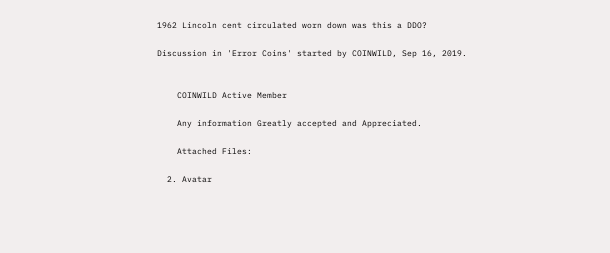1962 Lincoln cent circulated worn down was this a DDO?

Discussion in 'Error Coins' started by COINWILD, Sep 16, 2019.


    COINWILD Active Member

    Any information Greatly accepted and Appreciated.

    Attached Files:

  2. Avatar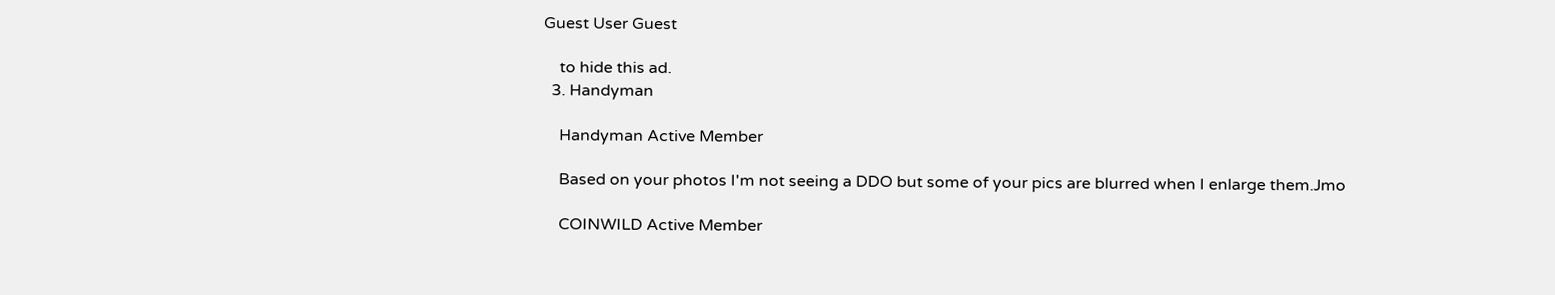Guest User Guest

    to hide this ad.
  3. Handyman

    Handyman Active Member

    Based on your photos I'm not seeing a DDO but some of your pics are blurred when I enlarge them.Jmo

    COINWILD Active Member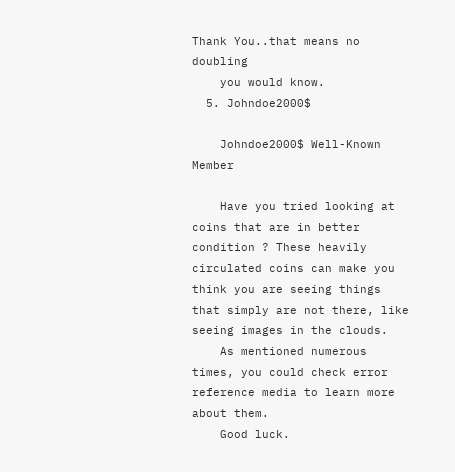Thank You..that means no doubling
    you would know.
  5. Johndoe2000$

    Johndoe2000$ Well-Known Member

    Have you tried looking at coins that are in better condition ? These heavily circulated coins can make you think you are seeing things that simply are not there, like seeing images in the clouds.
    As mentioned numerous times, you could check error reference media to learn more about them.
    Good luck.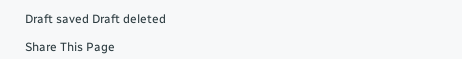Draft saved Draft deleted

Share This Page